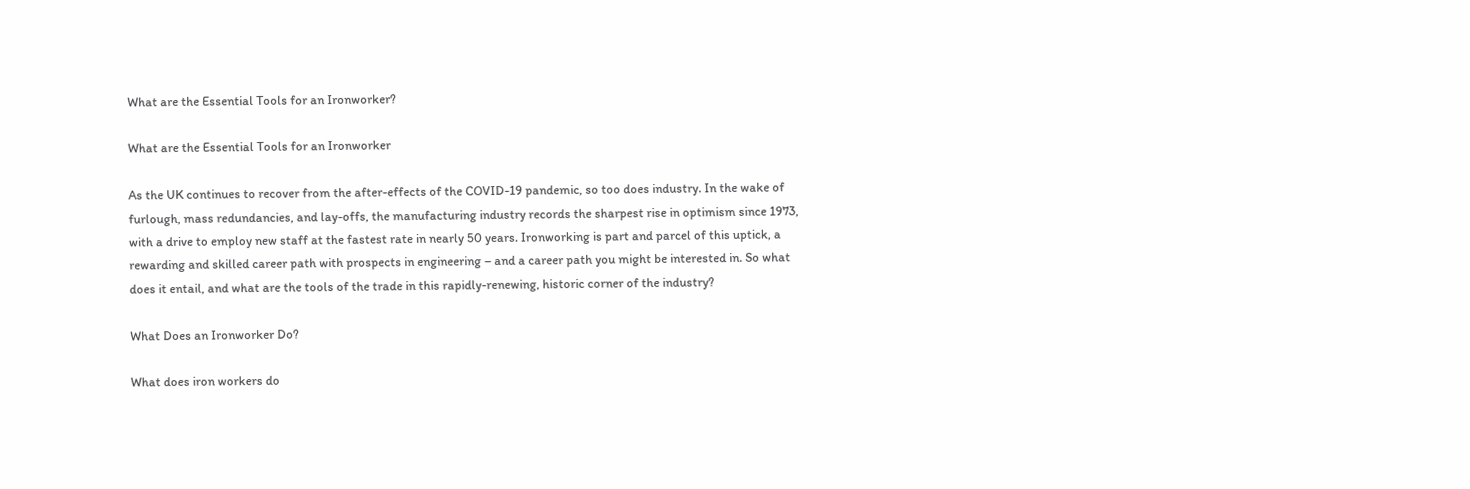What are the Essential Tools for an Ironworker?

What are the Essential Tools for an Ironworker

As the UK continues to recover from the after-effects of the COVID-19 pandemic, so too does industry. In the wake of furlough, mass redundancies, and lay-offs, the manufacturing industry records the sharpest rise in optimism since 1973, with a drive to employ new staff at the fastest rate in nearly 50 years. Ironworking is part and parcel of this uptick, a rewarding and skilled career path with prospects in engineering – and a career path you might be interested in. So what does it entail, and what are the tools of the trade in this rapidly-renewing, historic corner of the industry?

What Does an Ironworker Do?

What does iron workers do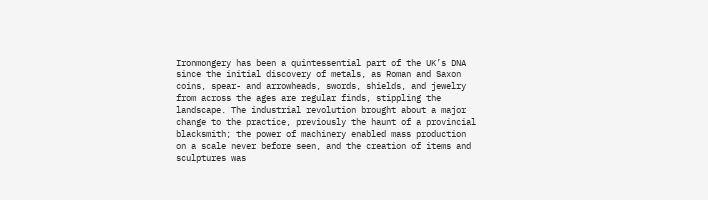Ironmongery has been a quintessential part of the UK’s DNA since the initial discovery of metals, as Roman and Saxon coins, spear- and arrowheads, swords, shields, and jewelry from across the ages are regular finds, stippling the landscape. The industrial revolution brought about a major change to the practice, previously the haunt of a provincial blacksmith; the power of machinery enabled mass production on a scale never before seen, and the creation of items and sculptures was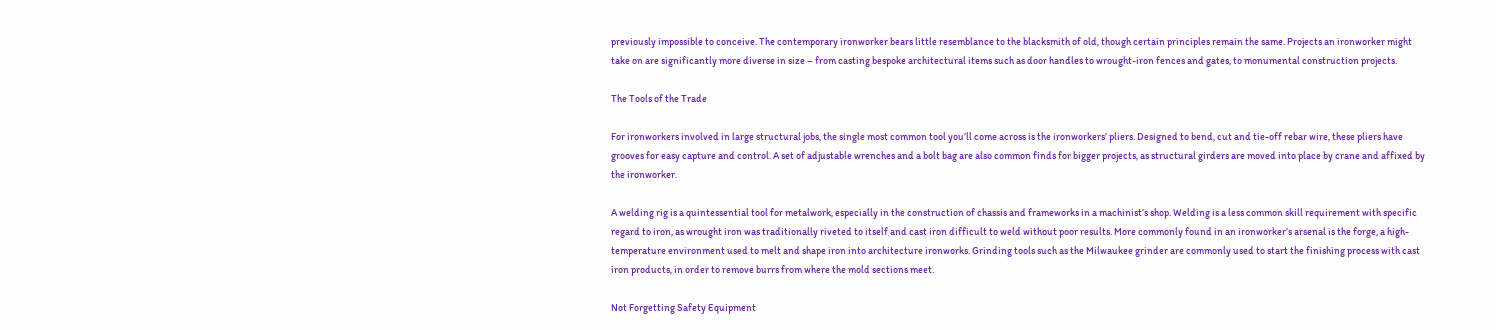previously impossible to conceive. The contemporary ironworker bears little resemblance to the blacksmith of old, though certain principles remain the same. Projects an ironworker might take on are significantly more diverse in size – from casting bespoke architectural items such as door handles to wrought-iron fences and gates, to monumental construction projects.

The Tools of the Trade

For ironworkers involved in large structural jobs, the single most common tool you’ll come across is the ironworkers’ pliers. Designed to bend, cut and tie-off rebar wire, these pliers have grooves for easy capture and control. A set of adjustable wrenches and a bolt bag are also common finds for bigger projects, as structural girders are moved into place by crane and affixed by the ironworker.

A welding rig is a quintessential tool for metalwork, especially in the construction of chassis and frameworks in a machinist’s shop. Welding is a less common skill requirement with specific regard to iron, as wrought iron was traditionally riveted to itself and cast iron difficult to weld without poor results. More commonly found in an ironworker’s arsenal is the forge, a high-temperature environment used to melt and shape iron into architecture ironworks. Grinding tools such as the Milwaukee grinder are commonly used to start the finishing process with cast iron products, in order to remove burrs from where the mold sections meet.

Not Forgetting Safety Equipment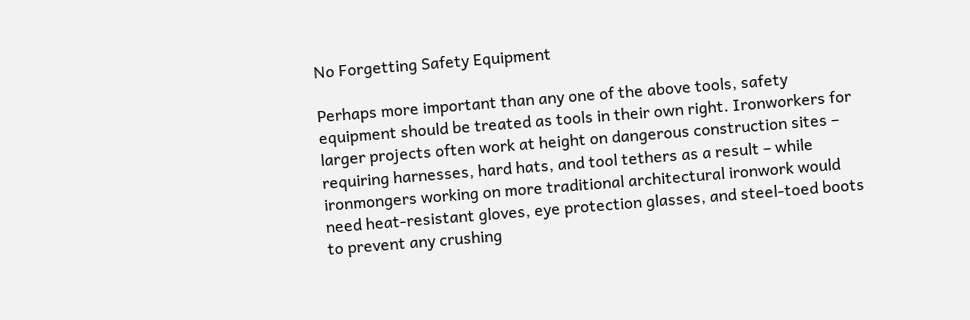No Forgetting Safety Equipment

Perhaps more important than any one of the above tools, safety equipment should be treated as tools in their own right. Ironworkers for larger projects often work at height on dangerous construction sites – requiring harnesses, hard hats, and tool tethers as a result – while ironmongers working on more traditional architectural ironwork would need heat-resistant gloves, eye protection glasses, and steel-toed boots to prevent any crushing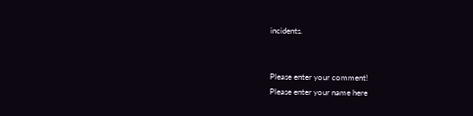incidents.


Please enter your comment!
Please enter your name here